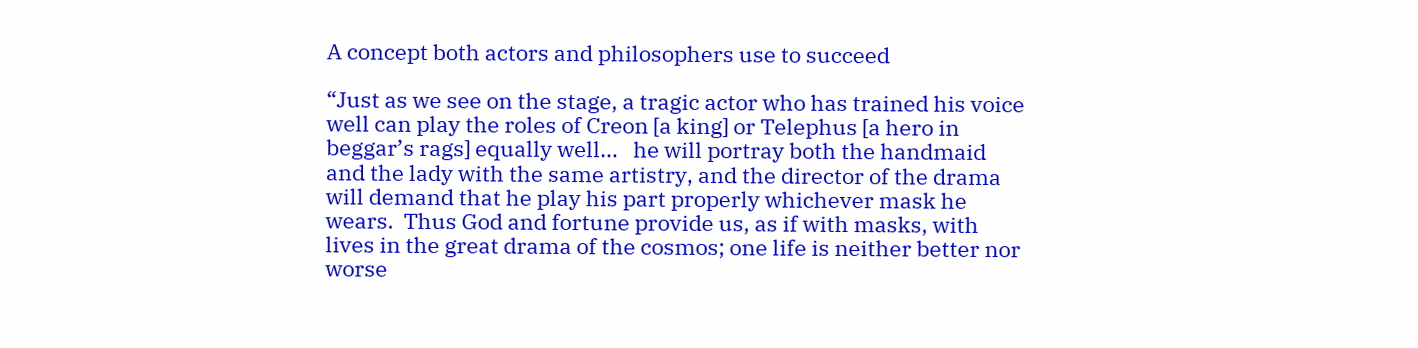A concept both actors and philosophers use to succeed

“Just as we see on the stage, a tragic actor who has trained his voice well can play the roles of Creon [a king] or Telephus [a hero in beggar’s rags] equally well…   he will portray both the handmaid and the lady with the same artistry, and the director of the drama will demand that he play his part properly whichever mask he wears.  Thus God and fortune provide us, as if with masks, with lives in the great drama of the cosmos; one life is neither better nor worse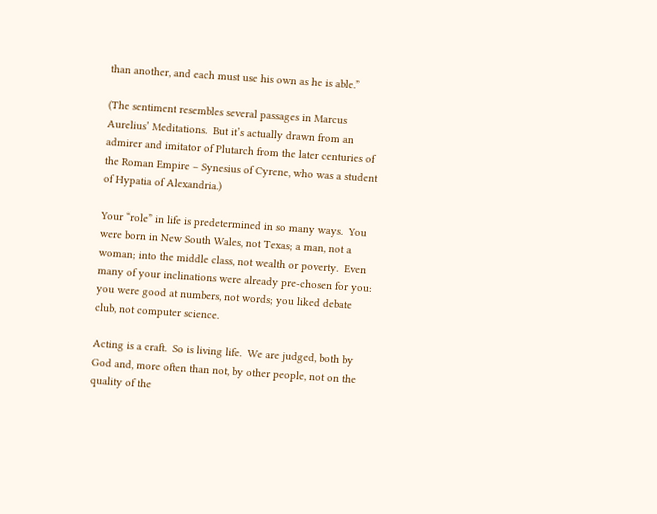than another, and each must use his own as he is able.”

(The sentiment resembles several passages in Marcus Aurelius’ Meditations.  But it’s actually drawn from an admirer and imitator of Plutarch from the later centuries of the Roman Empire – Synesius of Cyrene, who was a student of Hypatia of Alexandria.)

Your “role” in life is predetermined in so many ways.  You were born in New South Wales, not Texas; a man, not a woman; into the middle class, not wealth or poverty.  Even many of your inclinations were already pre-chosen for you: you were good at numbers, not words; you liked debate club, not computer science.

Acting is a craft.  So is living life.  We are judged, both by God and, more often than not, by other people, not on the quality of the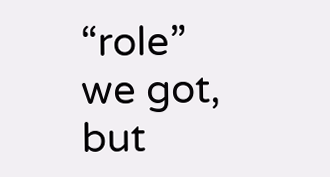“role” we got, but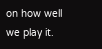on how well we play it.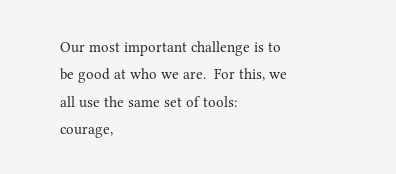Our most important challenge is to be good at who we are.  For this, we all use the same set of tools: courage,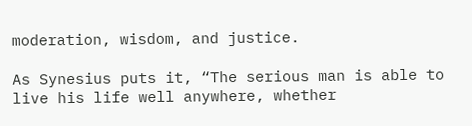moderation, wisdom, and justice.

As Synesius puts it, “The serious man is able to live his life well anywhere, whether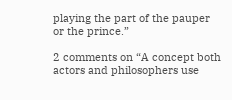playing the part of the pauper or the prince.”

2 comments on “A concept both actors and philosophers use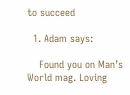to succeed

  1. Adam says:

    Found you on Man’s World mag. Loving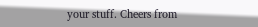your stuff. Cheers from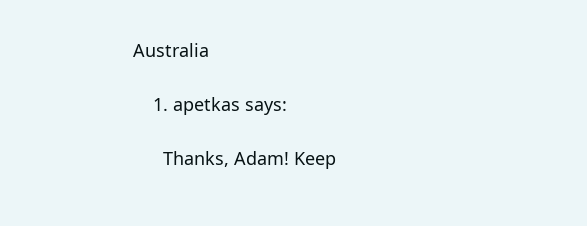Australia

    1. apetkas says:

      Thanks, Adam! Keep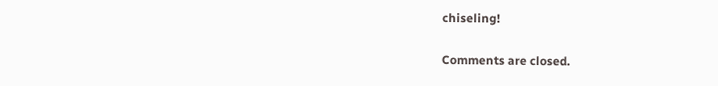chiseling!

Comments are closed.